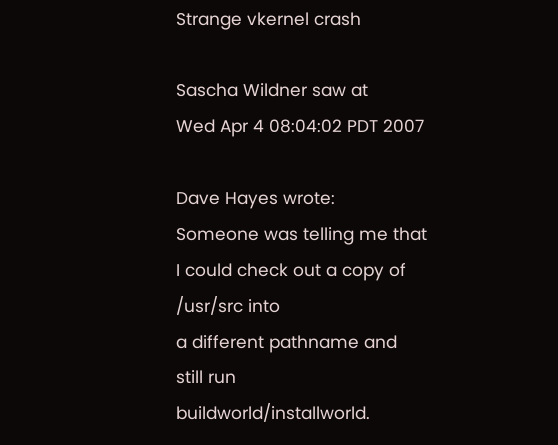Strange vkernel crash

Sascha Wildner saw at
Wed Apr 4 08:04:02 PDT 2007

Dave Hayes wrote:
Someone was telling me that I could check out a copy of /usr/src into
a different pathname and still run buildworld/installworld.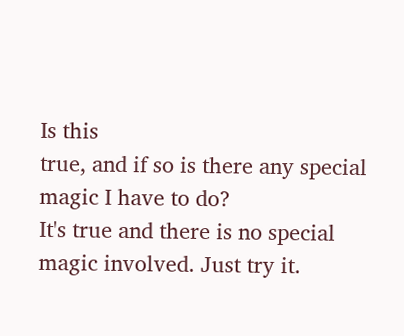Is this
true, and if so is there any special magic I have to do?
It's true and there is no special magic involved. Just try it.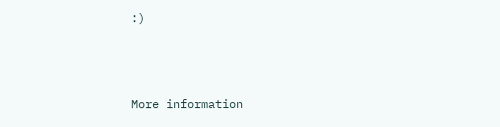:)



More information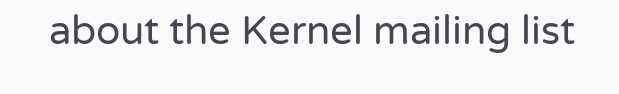about the Kernel mailing list